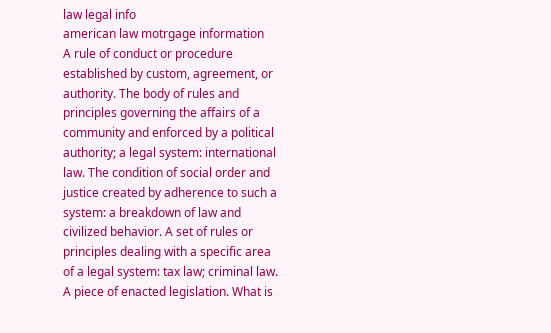law legal info
american law motrgage information
A rule of conduct or procedure established by custom, agreement, or authority. The body of rules and principles governing the affairs of a community and enforced by a political authority; a legal system: international law. The condition of social order and justice created by adherence to such a system: a breakdown of law and civilized behavior. A set of rules or principles dealing with a specific area of a legal system: tax law; criminal law. A piece of enacted legislation. What is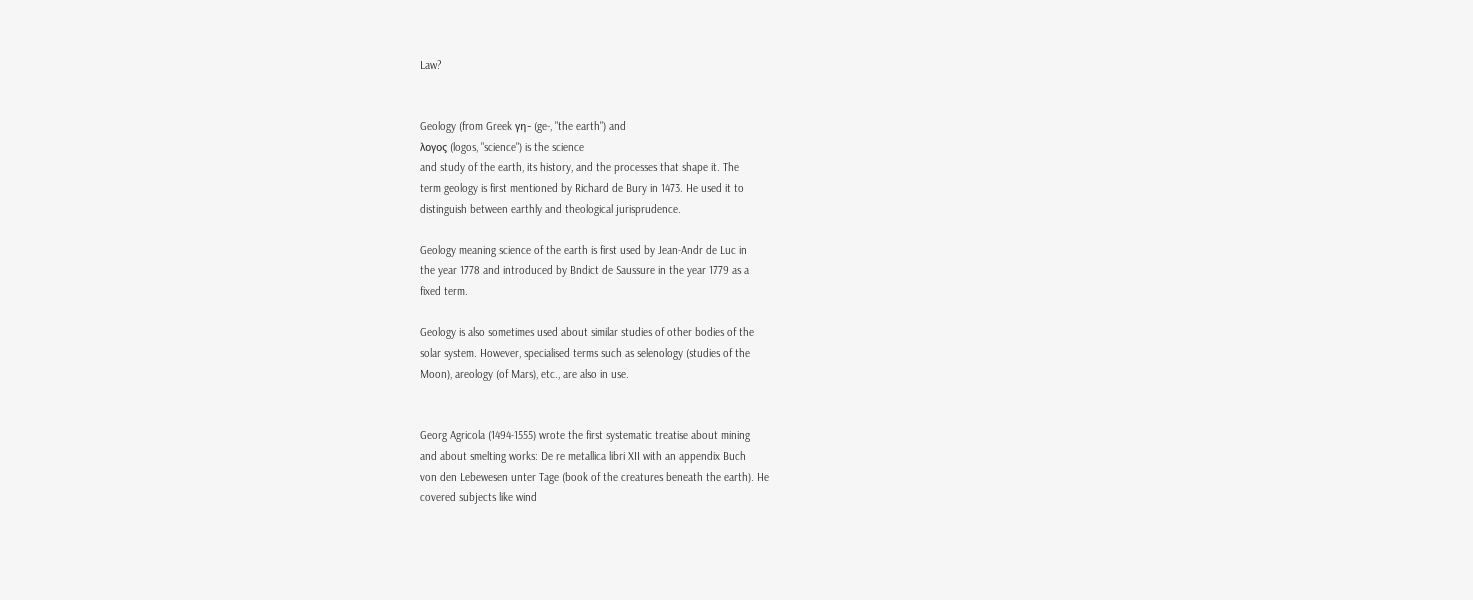Law?


Geology (from Greek γη- (ge-, "the earth") and
λογος (logos, "science") is the science
and study of the earth, its history, and the processes that shape it. The
term geology is first mentioned by Richard de Bury in 1473. He used it to
distinguish between earthly and theological jurisprudence.

Geology meaning science of the earth is first used by Jean-Andr de Luc in
the year 1778 and introduced by Bndict de Saussure in the year 1779 as a
fixed term.

Geology is also sometimes used about similar studies of other bodies of the
solar system. However, specialised terms such as selenology (studies of the
Moon), areology (of Mars), etc., are also in use.


Georg Agricola (1494-1555) wrote the first systematic treatise about mining
and about smelting works: De re metallica libri XII with an appendix Buch
von den Lebewesen unter Tage (book of the creatures beneath the earth). He
covered subjects like wind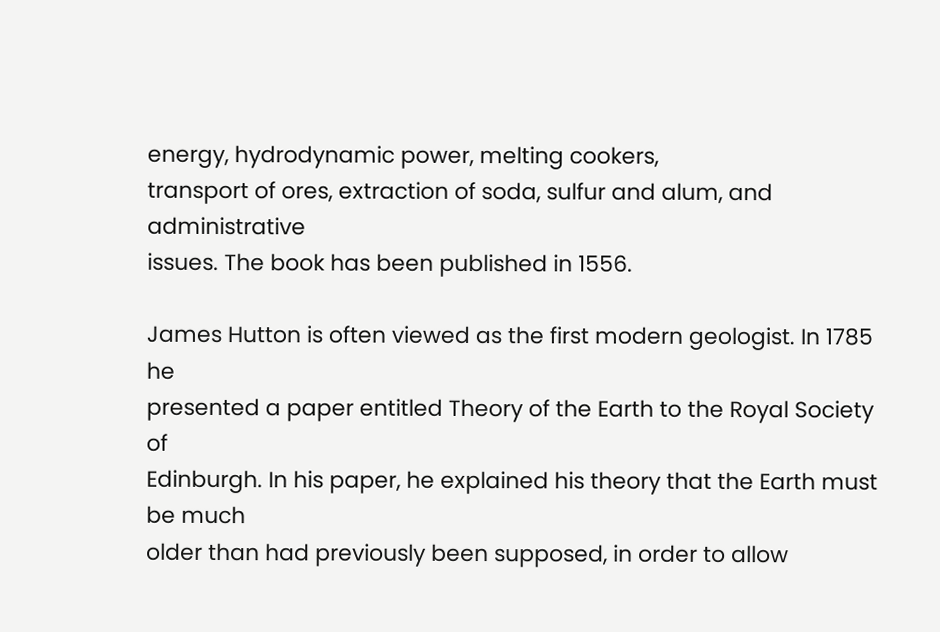energy, hydrodynamic power, melting cookers,
transport of ores, extraction of soda, sulfur and alum, and administrative
issues. The book has been published in 1556.

James Hutton is often viewed as the first modern geologist. In 1785 he
presented a paper entitled Theory of the Earth to the Royal Society of
Edinburgh. In his paper, he explained his theory that the Earth must be much
older than had previously been supposed, in order to allow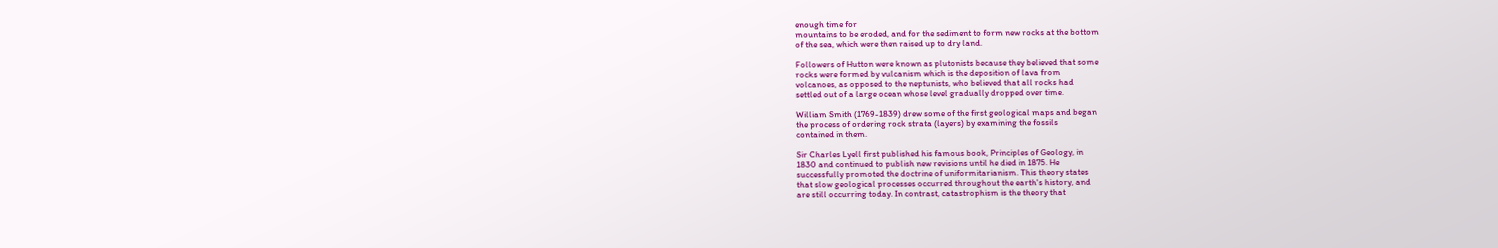enough time for
mountains to be eroded, and for the sediment to form new rocks at the bottom
of the sea, which were then raised up to dry land.

Followers of Hutton were known as plutonists because they believed that some
rocks were formed by vulcanism which is the deposition of lava from
volcanoes, as opposed to the neptunists, who believed that all rocks had
settled out of a large ocean whose level gradually dropped over time.

William Smith (1769-1839) drew some of the first geological maps and began
the process of ordering rock strata (layers) by examining the fossils
contained in them.

Sir Charles Lyell first published his famous book, Principles of Geology, in
1830 and continued to publish new revisions until he died in 1875. He
successfully promoted the doctrine of uniformitarianism. This theory states
that slow geological processes occurred throughout the earth's history, and
are still occurring today. In contrast, catastrophism is the theory that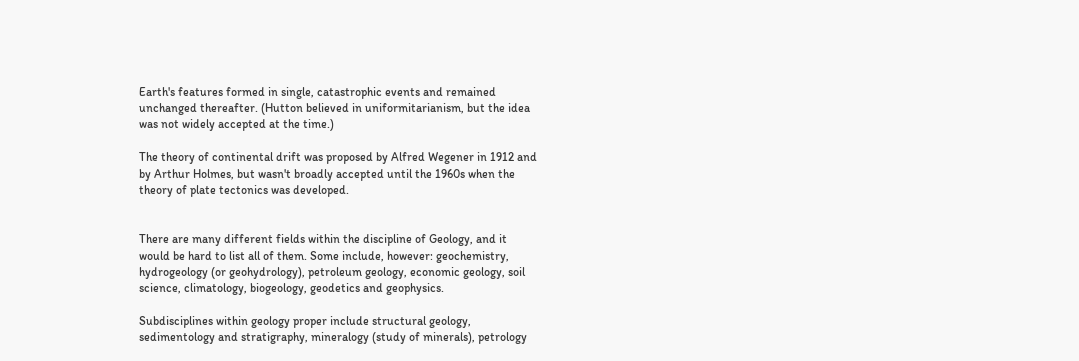Earth's features formed in single, catastrophic events and remained
unchanged thereafter. (Hutton believed in uniformitarianism, but the idea
was not widely accepted at the time.)

The theory of continental drift was proposed by Alfred Wegener in 1912 and
by Arthur Holmes, but wasn't broadly accepted until the 1960s when the
theory of plate tectonics was developed.


There are many different fields within the discipline of Geology, and it
would be hard to list all of them. Some include, however: geochemistry,
hydrogeology (or geohydrology), petroleum geology, economic geology, soil
science, climatology, biogeology, geodetics and geophysics.

Subdisciplines within geology proper include structural geology,
sedimentology and stratigraphy, mineralogy (study of minerals), petrology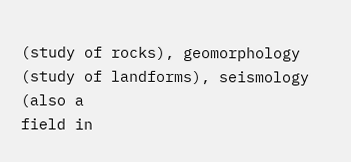(study of rocks), geomorphology (study of landforms), seismology (also a
field in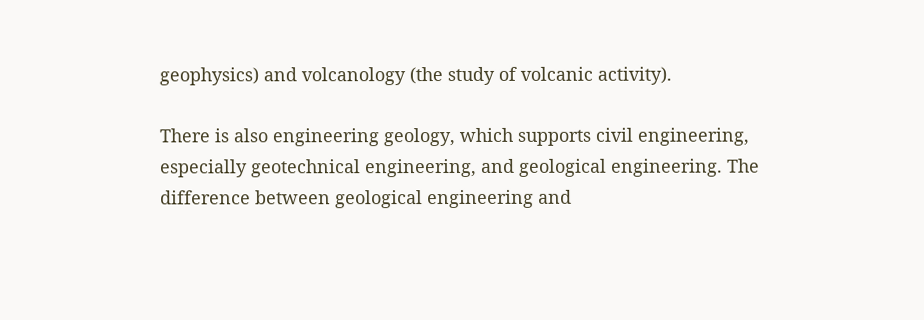geophysics) and volcanology (the study of volcanic activity).

There is also engineering geology, which supports civil engineering,
especially geotechnical engineering, and geological engineering. The
difference between geological engineering and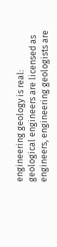engineering geology is real:
geological engineers are licensed as engineers, engineering geologists are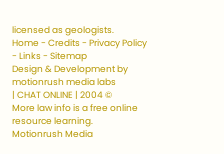licensed as geologists.
Home - Credits - Privacy Policy - Links - Sitemap
Design & Development by motionrush media labs
| CHAT ONLINE | 2004 ©
More law info is a free online resource learning.
Motionrush Media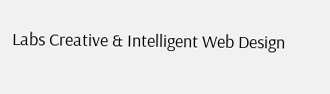Labs Creative & Intelligent Web Design